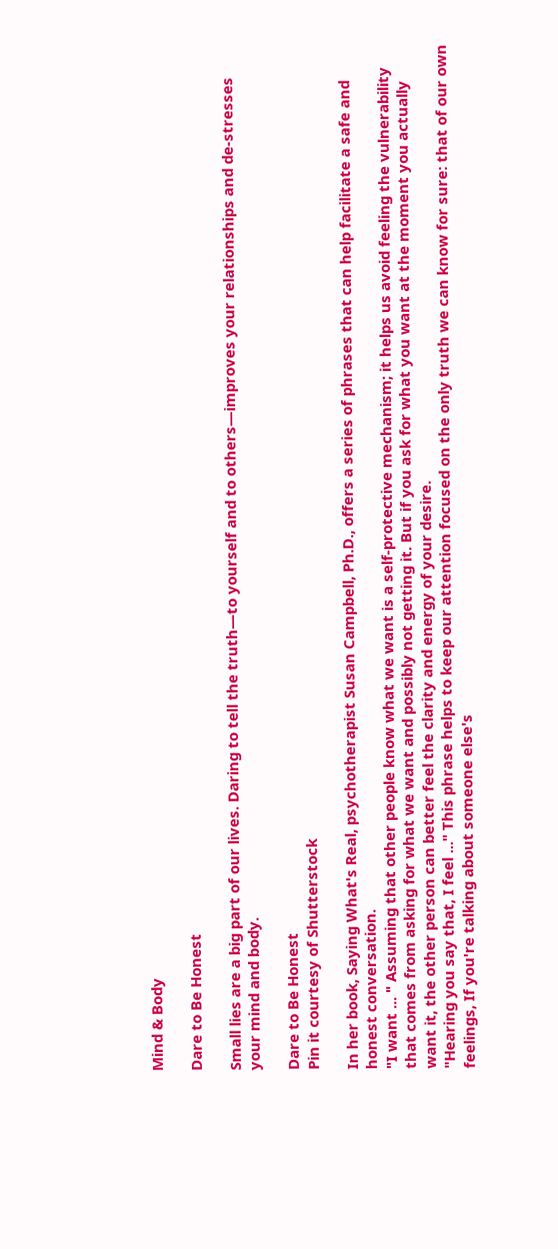Mind & Body

Dare to Be Honest

Small lies are a big part of our lives. Daring to tell the truth—to yourself and to others—improves your relationships and de-stresses your mind and body.

Dare to Be Honest
Pin it courtesy of Shutterstock

In her book, Saying What's Real, psychotherapist Susan Campbell, Ph.D., offers a series of phrases that can help facilitate a safe and honest conversation.
"I want ... " Assuming that other people know what we want is a self-protective mechanism; it helps us avoid feeling the vulnerability that comes from asking for what we want and possibly not getting it. But if you ask for what you want at the moment you actually want it, the other person can better feel the clarity and energy of your desire.
"Hearing you say that, I feel ..." This phrase helps to keep our attention focused on the only truth we can know for sure: that of our own feelings, If you're talking about someone else's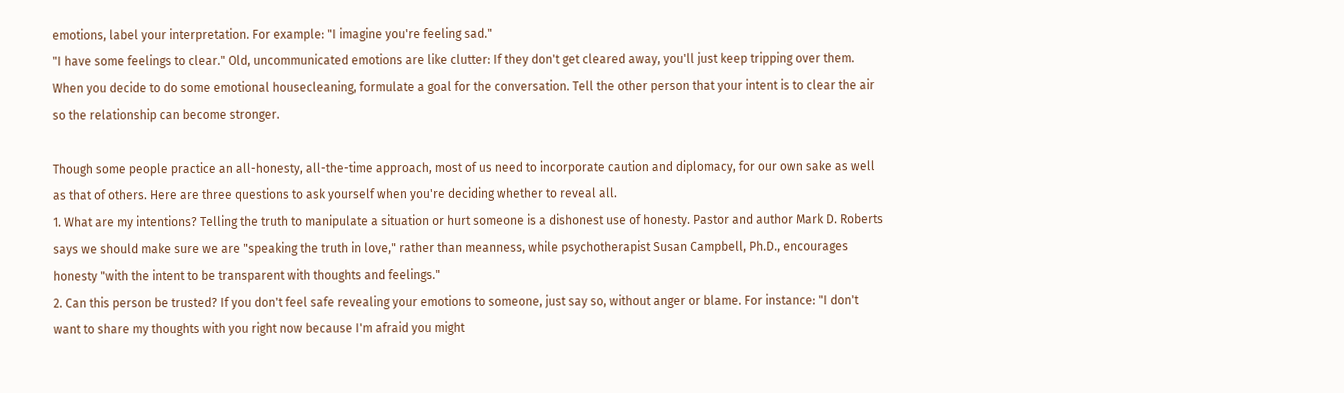emotions, label your interpretation. For example: "I imagine you're feeling sad."
"I have some feelings to clear." Old, uncommunicated emotions are like clutter: If they don't get cleared away, you'll just keep tripping over them. When you decide to do some emotional housecleaning, formulate a goal for the conversation. Tell the other person that your intent is to clear the air so the relationship can become stronger.

Though some people practice an all-honesty, all-the-time approach, most of us need to incorporate caution and diplomacy, for our own sake as well as that of others. Here are three questions to ask yourself when you're deciding whether to reveal all.
1. What are my intentions? Telling the truth to manipulate a situation or hurt someone is a dishonest use of honesty. Pastor and author Mark D. Roberts says we should make sure we are "speaking the truth in love," rather than meanness, while psychotherapist Susan Campbell, Ph.D., encourages honesty "with the intent to be transparent with thoughts and feelings."
2. Can this person be trusted? If you don't feel safe revealing your emotions to someone, just say so, without anger or blame. For instance: "I don't want to share my thoughts with you right now because I'm afraid you might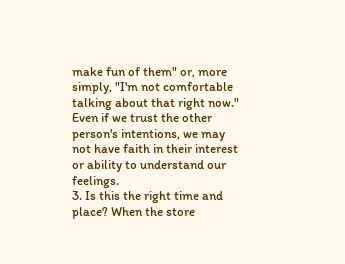make fun of them" or, more simply, "I'm not comfortable talking about that right now." Even if we trust the other person's intentions, we may not have faith in their interest or ability to understand our feelings.
3. Is this the right time and place? When the store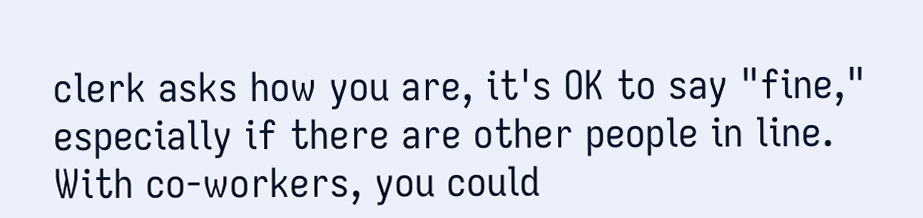clerk asks how you are, it's OK to say "fine," especially if there are other people in line. With co-workers, you could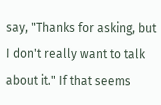say, "Thanks for asking, but I don't really want to talk about it." If that seems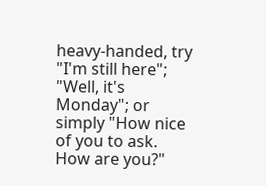heavy-handed, try "I'm still here"; "Well, it's Monday"; or simply "How nice of you to ask. How are you?"